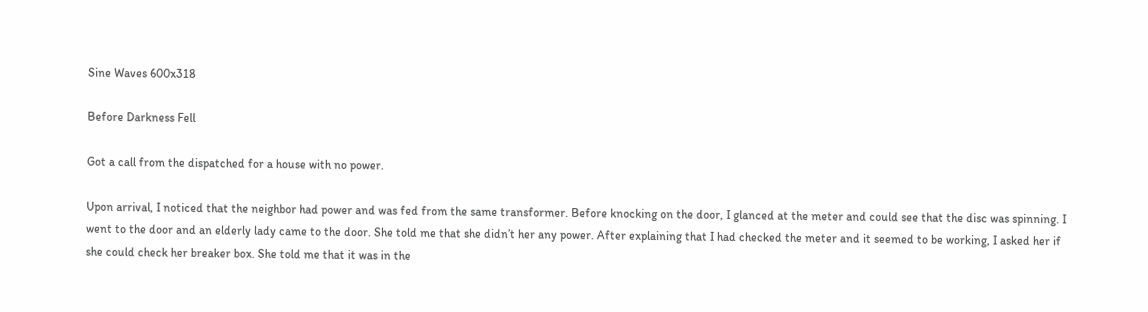Sine Waves 600x318

Before Darkness Fell

Got a call from the dispatched for a house with no power.

Upon arrival, I noticed that the neighbor had power and was fed from the same transformer. Before knocking on the door, I glanced at the meter and could see that the disc was spinning. I went to the door and an elderly lady came to the door. She told me that she didn’t her any power. After explaining that I had checked the meter and it seemed to be working, I asked her if she could check her breaker box. She told me that it was in the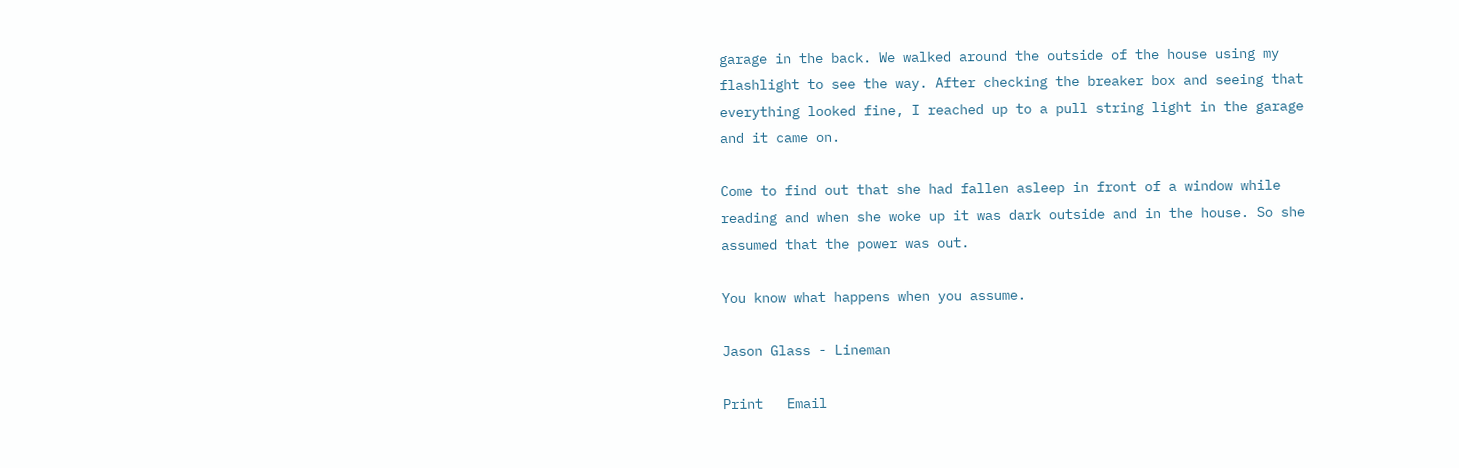garage in the back. We walked around the outside of the house using my flashlight to see the way. After checking the breaker box and seeing that everything looked fine, I reached up to a pull string light in the garage and it came on.

Come to find out that she had fallen asleep in front of a window while reading and when she woke up it was dark outside and in the house. So she assumed that the power was out.

You know what happens when you assume.

Jason Glass - Lineman

Print   Email